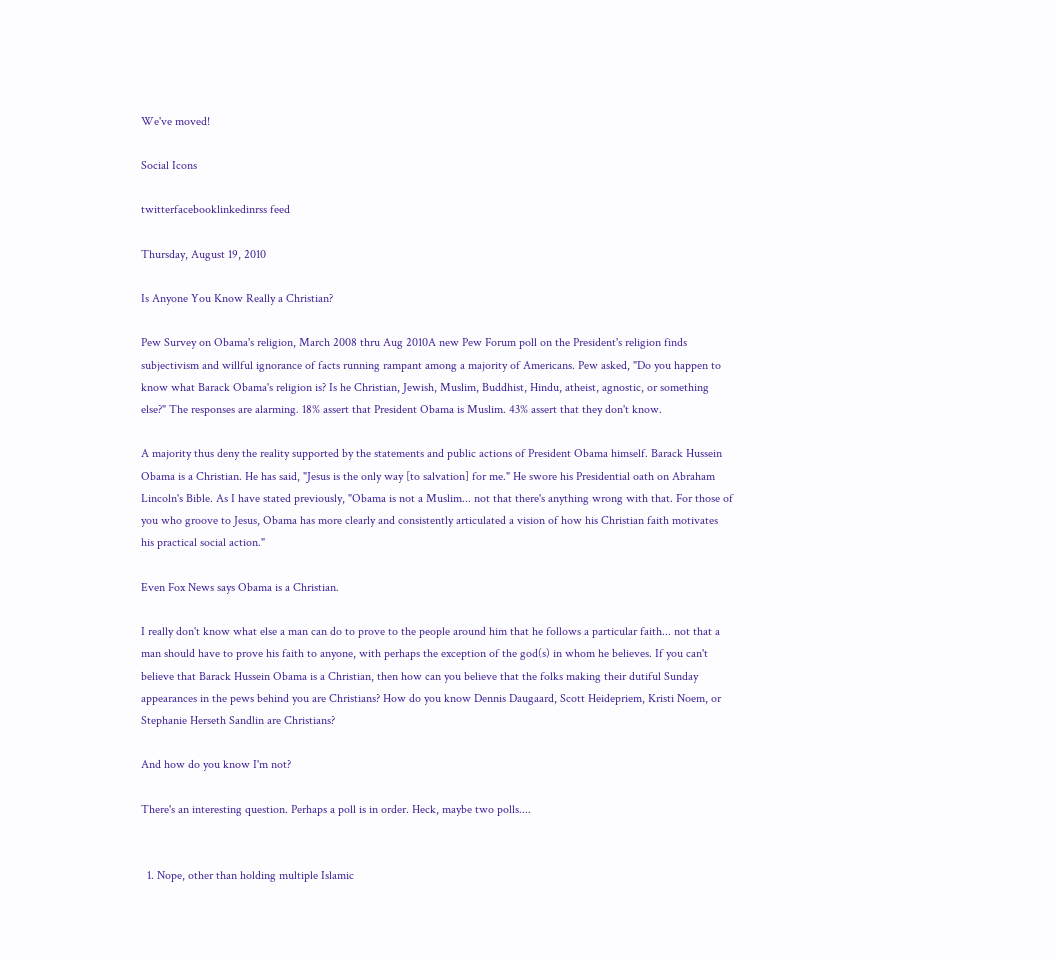We've moved!

Social Icons

twitterfacebooklinkedinrss feed

Thursday, August 19, 2010

Is Anyone You Know Really a Christian?

Pew Survey on Obama's religion, March 2008 thru Aug 2010A new Pew Forum poll on the President's religion finds subjectivism and willful ignorance of facts running rampant among a majority of Americans. Pew asked, "Do you happen to know what Barack Obama's religion is? Is he Christian, Jewish, Muslim, Buddhist, Hindu, atheist, agnostic, or something else?" The responses are alarming. 18% assert that President Obama is Muslim. 43% assert that they don't know.

A majority thus deny the reality supported by the statements and public actions of President Obama himself. Barack Hussein Obama is a Christian. He has said, "Jesus is the only way [to salvation] for me." He swore his Presidential oath on Abraham Lincoln's Bible. As I have stated previously, "Obama is not a Muslim... not that there's anything wrong with that. For those of you who groove to Jesus, Obama has more clearly and consistently articulated a vision of how his Christian faith motivates his practical social action."

Even Fox News says Obama is a Christian.

I really don't know what else a man can do to prove to the people around him that he follows a particular faith... not that a man should have to prove his faith to anyone, with perhaps the exception of the god(s) in whom he believes. If you can't believe that Barack Hussein Obama is a Christian, then how can you believe that the folks making their dutiful Sunday appearances in the pews behind you are Christians? How do you know Dennis Daugaard, Scott Heidepriem, Kristi Noem, or Stephanie Herseth Sandlin are Christians?

And how do you know I'm not?

There's an interesting question. Perhaps a poll is in order. Heck, maybe two polls....


  1. Nope, other than holding multiple Islamic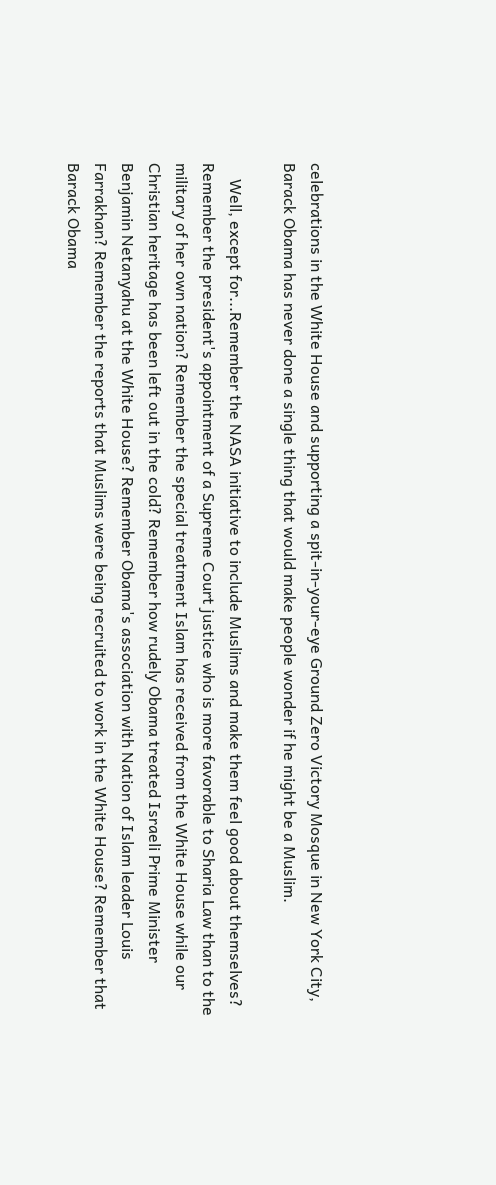celebrations in the White House and supporting a spit-in-your-eye Ground Zero Victory Mosque in New York City, Barack Obama has never done a single thing that would make people wonder if he might be a Muslim.

    Well, except for...Remember the NASA initiative to include Muslims and make them feel good about themselves? Remember the president's appointment of a Supreme Court justice who is more favorable to Sharia Law than to the military of her own nation? Remember the special treatment Islam has received from the White House while our Christian heritage has been left out in the cold? Remember how rudely Obama treated Israeli Prime Minister Benjamin Netanyahu at the White House? Remember Obama's association with Nation of Islam leader Louis Farrakhan? Remember the reports that Muslims were being recruited to work in the White House? Remember that Barack Obama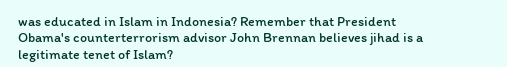was educated in Islam in Indonesia? Remember that President Obama's counterterrorism advisor John Brennan believes jihad is a legitimate tenet of Islam?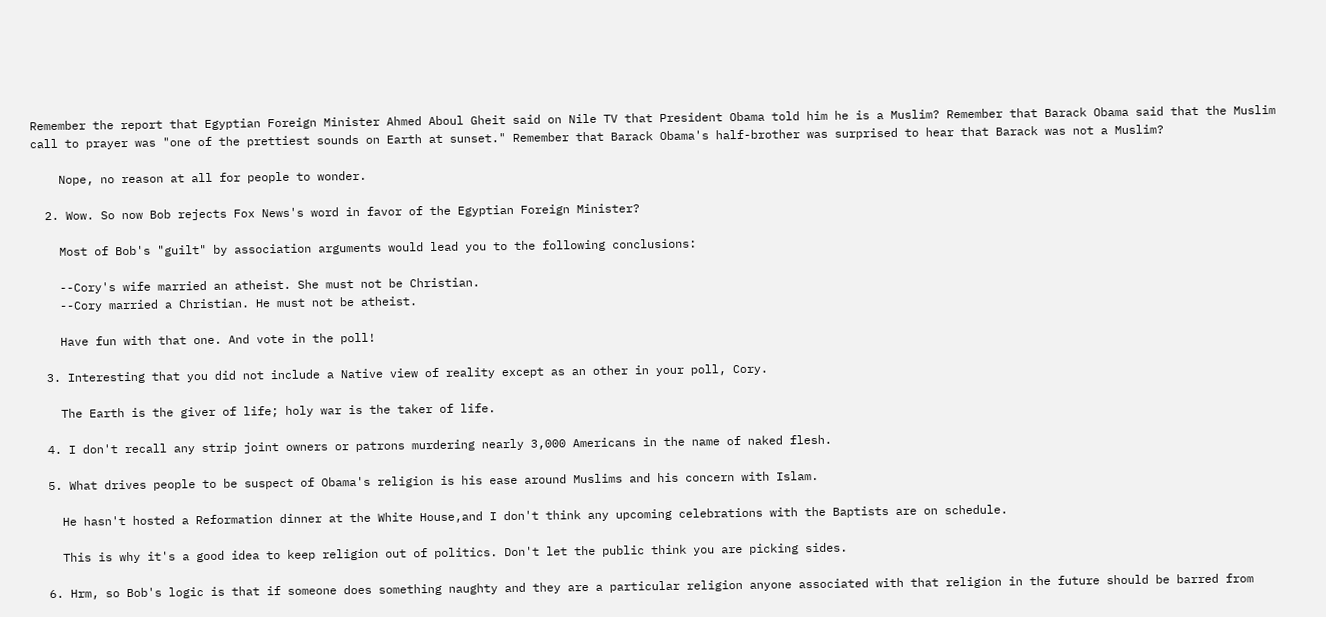Remember the report that Egyptian Foreign Minister Ahmed Aboul Gheit said on Nile TV that President Obama told him he is a Muslim? Remember that Barack Obama said that the Muslim call to prayer was "one of the prettiest sounds on Earth at sunset." Remember that Barack Obama's half-brother was surprised to hear that Barack was not a Muslim?

    Nope, no reason at all for people to wonder.

  2. Wow. So now Bob rejects Fox News's word in favor of the Egyptian Foreign Minister?

    Most of Bob's "guilt" by association arguments would lead you to the following conclusions:

    --Cory's wife married an atheist. She must not be Christian.
    --Cory married a Christian. He must not be atheist.

    Have fun with that one. And vote in the poll!

  3. Interesting that you did not include a Native view of reality except as an other in your poll, Cory.

    The Earth is the giver of life; holy war is the taker of life.

  4. I don't recall any strip joint owners or patrons murdering nearly 3,000 Americans in the name of naked flesh.

  5. What drives people to be suspect of Obama's religion is his ease around Muslims and his concern with Islam.

    He hasn't hosted a Reformation dinner at the White House,and I don't think any upcoming celebrations with the Baptists are on schedule.

    This is why it's a good idea to keep religion out of politics. Don't let the public think you are picking sides.

  6. Hrm, so Bob's logic is that if someone does something naughty and they are a particular religion anyone associated with that religion in the future should be barred from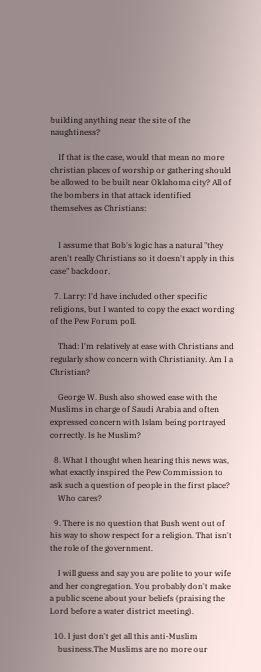building anything near the site of the naughtiness?

    If that is the case, would that mean no more christian places of worship or gathering should be allowed to be built near Oklahoma city? All of the bombers in that attack identified themselves as Christians:


    I assume that Bob's logic has a natural "they aren't really Christians so it doesn't apply in this case" backdoor.

  7. Larry: I'd have included other specific religions, but I wanted to copy the exact wording of the Pew Forum poll.

    Thad: I'm relatively at ease with Christians and regularly show concern with Christianity. Am I a Christian?

    George W. Bush also showed ease with the Muslims in charge of Saudi Arabia and often expressed concern with Islam being portrayed correctly. Is he Muslim?

  8. What I thought when hearing this news was, what exactly inspired the Pew Commission to ask such a question of people in the first place?
    Who cares?

  9. There is no question that Bush went out of his way to show respect for a religion. That isn't the role of the government.

    I will guess and say you are polite to your wife and her congregation. You probably don't make a public scene about your beliefs (praising the Lord before a water district meeting).

  10. I just don't get all this anti-Muslim
    business.The Muslims are no more our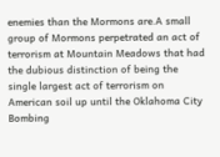enemies than the Mormons are.A small group of Mormons perpetrated an act of terrorism at Mountain Meadows that had the dubious distinction of being the single largest act of terrorism on American soil up until the Oklahoma City Bombing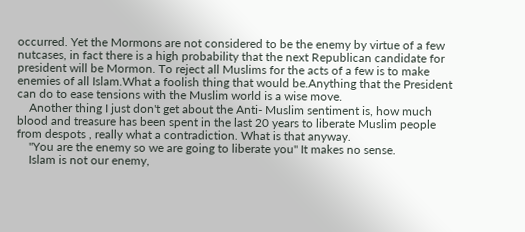occurred. Yet the Mormons are not considered to be the enemy by virtue of a few nutcases, in fact there is a high probability that the next Republican candidate for president will be Mormon. To reject all Muslims for the acts of a few is to make enemies of all Islam.What a foolish thing that would be.Anything that the President can do to ease tensions with the Muslim world is a wise move.
    Another thing I just don't get about the Anti- Muslim sentiment is, how much blood and treasure has been spent in the last 20 years to liberate Muslim people from despots , really what a contradiction. What is that anyway.
    "You are the enemy so we are going to liberate you" It makes no sense.
    Islam is not our enemy,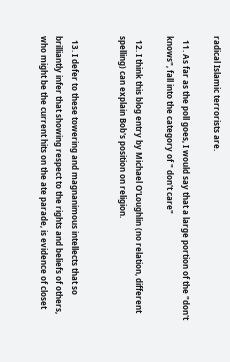radical Islamic terrorists are.

  11. As far as the poll goes, I would say that a large portion of the "don't knows", fall into the category of " don't care"

  12. I think this blog entry by Michael O'Loughlin (no relation, different spelling) can explain Bob's position on religion.


  13. I defer to these towering and magnanimous intellects that so brilliantly infer that showing respect to the rights and beliefs of others, who might be the current hits on the ate parade, is evidence of closet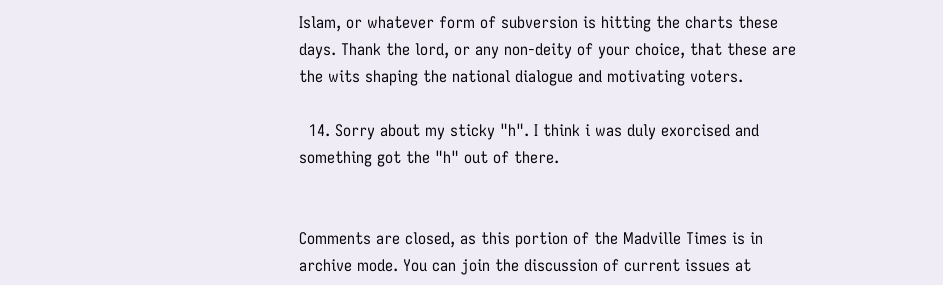Islam, or whatever form of subversion is hitting the charts these days. Thank the lord, or any non-deity of your choice, that these are the wits shaping the national dialogue and motivating voters.

  14. Sorry about my sticky "h". I think i was duly exorcised and something got the "h" out of there.


Comments are closed, as this portion of the Madville Times is in archive mode. You can join the discussion of current issues at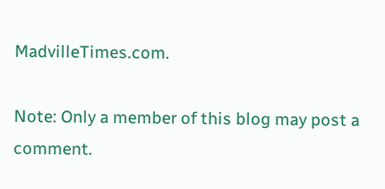MadvilleTimes.com.

Note: Only a member of this blog may post a comment.